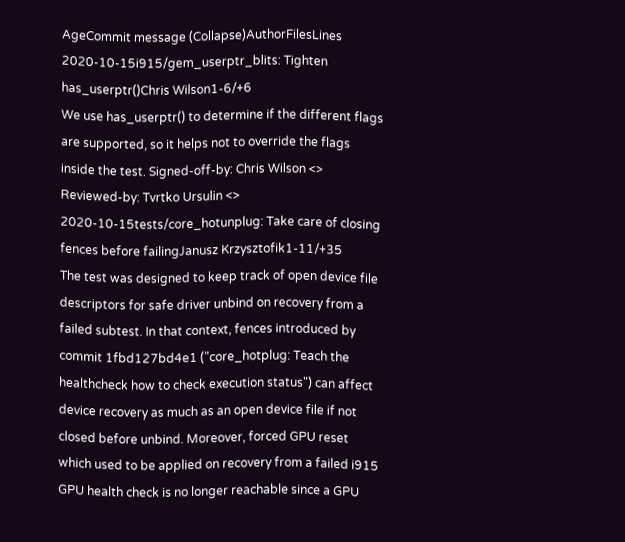AgeCommit message (Collapse)AuthorFilesLines
2020-10-15i915/gem_userptr_blits: Tighten has_userptr()Chris Wilson1-6/+6
We use has_userptr() to determine if the different flags are supported, so it helps not to override the flags inside the test. Signed-off-by: Chris Wilson <> Reviewed-by: Tvrtko Ursulin <>
2020-10-15tests/core_hotunplug: Take care of closing fences before failingJanusz Krzysztofik1-11/+35
The test was designed to keep track of open device file descriptors for safe driver unbind on recovery from a failed subtest. In that context, fences introduced by commit 1fbd127bd4e1 ("core_hotplug: Teach the healthcheck how to check execution status") can affect device recovery as much as an open device file if not closed before unbind. Moreover, forced GPU reset which used to be applied on recovery from a failed i915 GPU health check is no longer reachable since a GPU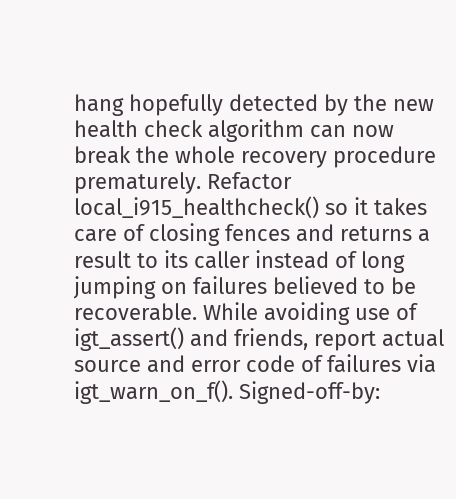hang hopefully detected by the new health check algorithm can now break the whole recovery procedure prematurely. Refactor local_i915_healthcheck() so it takes care of closing fences and returns a result to its caller instead of long jumping on failures believed to be recoverable. While avoiding use of igt_assert() and friends, report actual source and error code of failures via igt_warn_on_f(). Signed-off-by: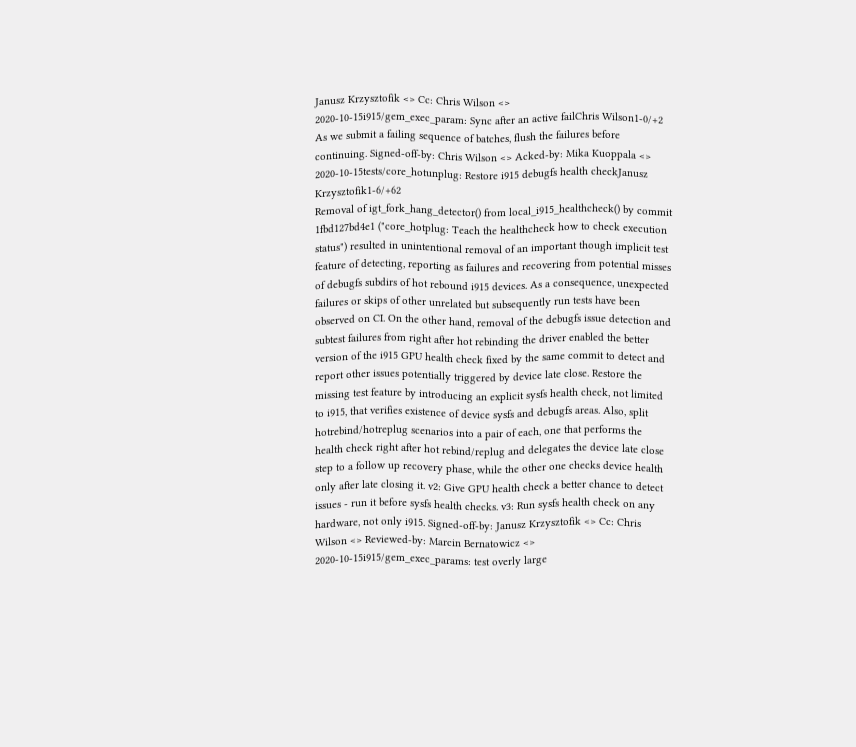Janusz Krzysztofik <> Cc: Chris Wilson <>
2020-10-15i915/gem_exec_param: Sync after an active failChris Wilson1-0/+2
As we submit a failing sequence of batches, flush the failures before continuing. Signed-off-by: Chris Wilson <> Acked-by: Mika Kuoppala <>
2020-10-15tests/core_hotunplug: Restore i915 debugfs health checkJanusz Krzysztofik1-6/+62
Removal of igt_fork_hang_detector() from local_i915_healthcheck() by commit 1fbd127bd4e1 ("core_hotplug: Teach the healthcheck how to check execution status") resulted in unintentional removal of an important though implicit test feature of detecting, reporting as failures and recovering from potential misses of debugfs subdirs of hot rebound i915 devices. As a consequence, unexpected failures or skips of other unrelated but subsequently run tests have been observed on CI. On the other hand, removal of the debugfs issue detection and subtest failures from right after hot rebinding the driver enabled the better version of the i915 GPU health check fixed by the same commit to detect and report other issues potentially triggered by device late close. Restore the missing test feature by introducing an explicit sysfs health check, not limited to i915, that verifies existence of device sysfs and debugfs areas. Also, split hotrebind/hotreplug scenarios into a pair of each, one that performs the health check right after hot rebind/replug and delegates the device late close step to a follow up recovery phase, while the other one checks device health only after late closing it. v2: Give GPU health check a better chance to detect issues - run it before sysfs health checks. v3: Run sysfs health check on any hardware, not only i915. Signed-off-by: Janusz Krzysztofik <> Cc: Chris Wilson <> Reviewed-by: Marcin Bernatowicz <>
2020-10-15i915/gem_exec_params: test overly large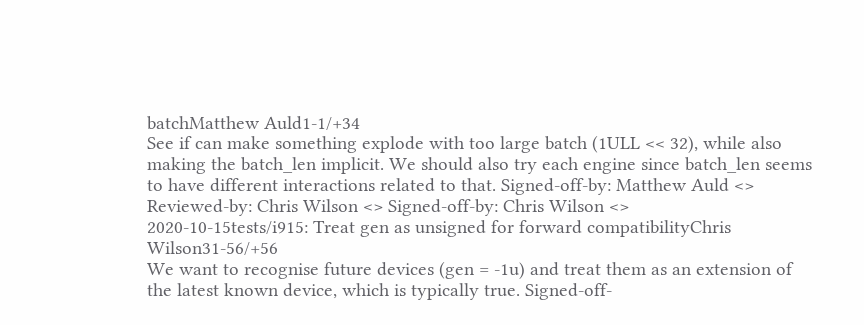batchMatthew Auld1-1/+34
See if can make something explode with too large batch (1ULL << 32), while also making the batch_len implicit. We should also try each engine since batch_len seems to have different interactions related to that. Signed-off-by: Matthew Auld <> Reviewed-by: Chris Wilson <> Signed-off-by: Chris Wilson <>
2020-10-15tests/i915: Treat gen as unsigned for forward compatibilityChris Wilson31-56/+56
We want to recognise future devices (gen = -1u) and treat them as an extension of the latest known device, which is typically true. Signed-off-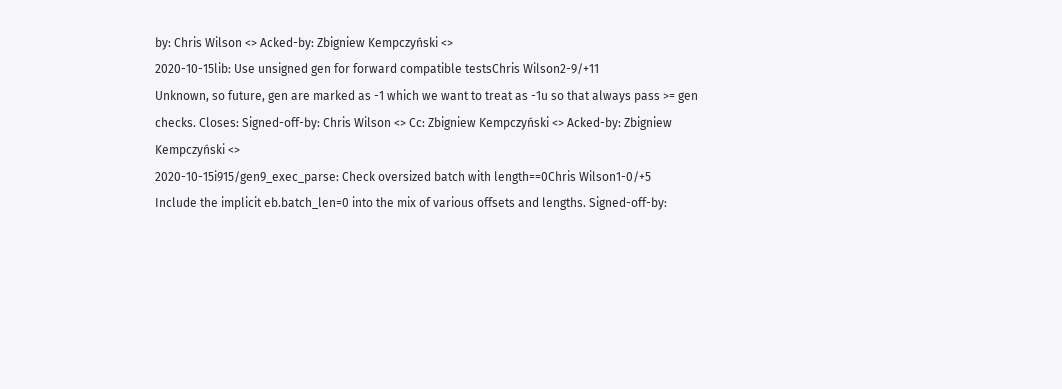by: Chris Wilson <> Acked-by: Zbigniew Kempczyński <>
2020-10-15lib: Use unsigned gen for forward compatible testsChris Wilson2-9/+11
Unknown, so future, gen are marked as -1 which we want to treat as -1u so that always pass >= gen checks. Closes: Signed-off-by: Chris Wilson <> Cc: Zbigniew Kempczyński <> Acked-by: Zbigniew Kempczyński <>
2020-10-15i915/gen9_exec_parse: Check oversized batch with length==0Chris Wilson1-0/+5
Include the implicit eb.batch_len=0 into the mix of various offsets and lengths. Signed-off-by: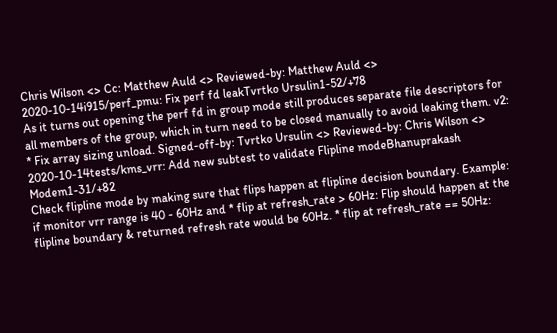Chris Wilson <> Cc: Matthew Auld <> Reviewed-by: Matthew Auld <>
2020-10-14i915/perf_pmu: Fix perf fd leakTvrtko Ursulin1-52/+78
As it turns out opening the perf fd in group mode still produces separate file descriptors for all members of the group, which in turn need to be closed manually to avoid leaking them. v2: * Fix array sizing unload. Signed-off-by: Tvrtko Ursulin <> Reviewed-by: Chris Wilson <>
2020-10-14tests/kms_vrr: Add new subtest to validate Flipline modeBhanuprakash Modem1-31/+82
Check flipline mode by making sure that flips happen at flipline decision boundary. Example: if monitor vrr range is 40 - 60Hz and * flip at refresh_rate > 60Hz: Flip should happen at the flipline boundary & returned refresh rate would be 60Hz. * flip at refresh_rate == 50Hz: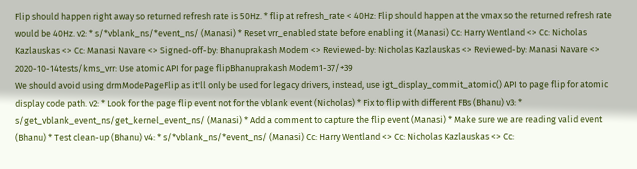Flip should happen right away so returned refresh rate is 50Hz. * flip at refresh_rate < 40Hz: Flip should happen at the vmax so the returned refresh rate would be 40Hz. v2: * s/*vblank_ns/*event_ns/ (Manasi) * Reset vrr_enabled state before enabling it (Manasi) Cc: Harry Wentland <> Cc: Nicholas Kazlauskas <> Cc: Manasi Navare <> Signed-off-by: Bhanuprakash Modem <> Reviewed-by: Nicholas Kazlauskas <> Reviewed-by: Manasi Navare <>
2020-10-14tests/kms_vrr: Use atomic API for page flipBhanuprakash Modem1-37/+39
We should avoid using drmModePageFlip as it'll only be used for legacy drivers, instead, use igt_display_commit_atomic() API to page flip for atomic display code path. v2: * Look for the page flip event not for the vblank event (Nicholas) * Fix to flip with different FBs (Bhanu) v3: * s/get_vblank_event_ns/get_kernel_event_ns/ (Manasi) * Add a comment to capture the flip event (Manasi) * Make sure we are reading valid event (Bhanu) * Test clean-up (Bhanu) v4: * s/*vblank_ns/*event_ns/ (Manasi) Cc: Harry Wentland <> Cc: Nicholas Kazlauskas <> Cc: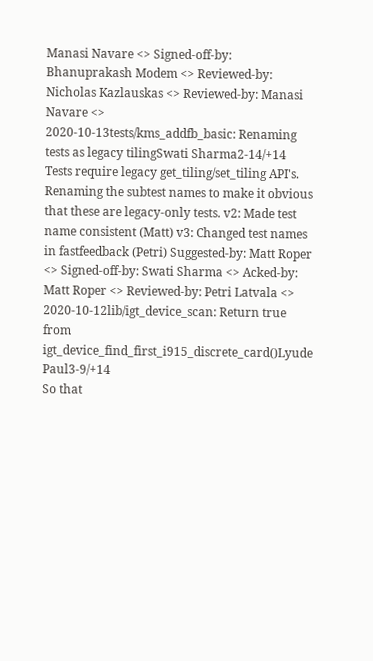Manasi Navare <> Signed-off-by: Bhanuprakash Modem <> Reviewed-by: Nicholas Kazlauskas <> Reviewed-by: Manasi Navare <>
2020-10-13tests/kms_addfb_basic: Renaming tests as legacy tilingSwati Sharma2-14/+14
Tests require legacy get_tiling/set_tiling API's. Renaming the subtest names to make it obvious that these are legacy-only tests. v2: Made test name consistent (Matt) v3: Changed test names in fastfeedback (Petri) Suggested-by: Matt Roper <> Signed-off-by: Swati Sharma <> Acked-by: Matt Roper <> Reviewed-by: Petri Latvala <>
2020-10-12lib/igt_device_scan: Return true from igt_device_find_first_i915_discrete_card()Lyude Paul3-9/+14
So that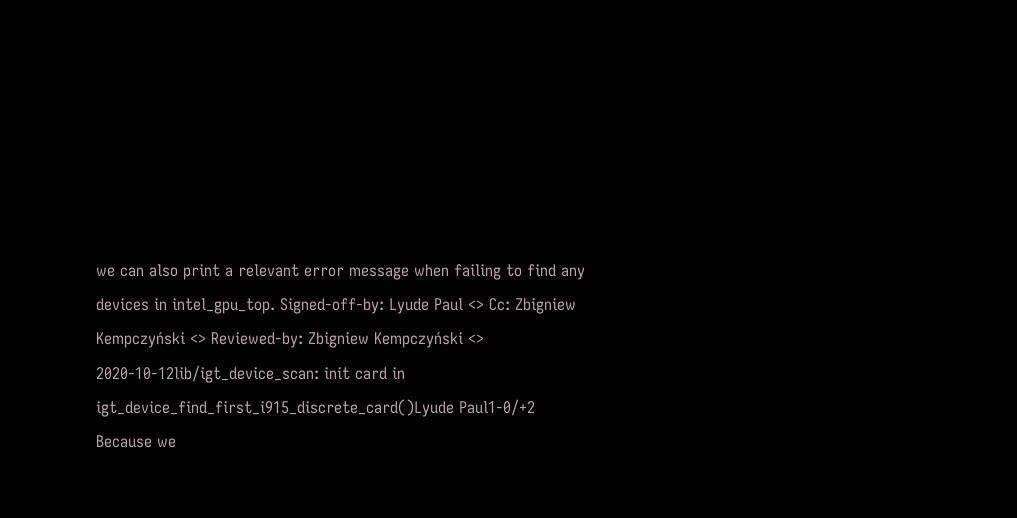we can also print a relevant error message when failing to find any devices in intel_gpu_top. Signed-off-by: Lyude Paul <> Cc: Zbigniew Kempczyński <> Reviewed-by: Zbigniew Kempczyński <>
2020-10-12lib/igt_device_scan: init card in igt_device_find_first_i915_discrete_card()Lyude Paul1-0/+2
Because we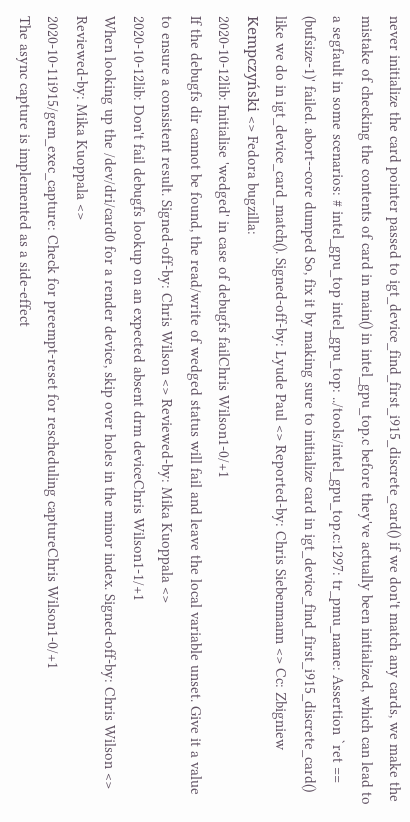never initialize the card pointer passed to igt_device_find_first_i915_discrete_card() if we don't match any cards, we make the mistake of checking the contents of card in main() in intel_gpu_top.c before they've actually been initialized, which can lead to a segfault in some scenarios: # intel_gpu_top intel_gpu_top: ../tools/intel_gpu_top.c:1297: tr_pmu_name: Assertion `ret == (bufsize-1)' failed. abort--core dumped So, fix it by making sure to initialize card in igt_device_find_first_i915_discrete_card() like we do in igt_device_card_match(). Signed-off-by: Lyude Paul <> Reported-by: Chris Siebenmann <> Cc: Zbigniew Kempczyński <> Fedora bugzilla:
2020-10-12lib: Initialise 'wedged' in case of debugfs failChris Wilson1-0/+1
If the debugfs dir cannot be found, the read/write of wedged status will fail and leave the local variable unset. Give it a value to ensure a consistent result. Signed-off-by: Chris Wilson <> Reviewed-by: Mika Kuoppala <>
2020-10-12lib: Don't fail debugfs lookup on an expected absent drm deviceChris Wilson1-1/+1
When looking up the /dev/dri/card0 for a render device, skip over holes in the minor index. Signed-off-by: Chris Wilson <> Reviewed-by: Mika Kuoppala <>
2020-10-11i915/gem_exec_capture: Check for preempt-reset for rescheduling captureChris Wilson1-0/+1
The async capture is implemented as a side-effect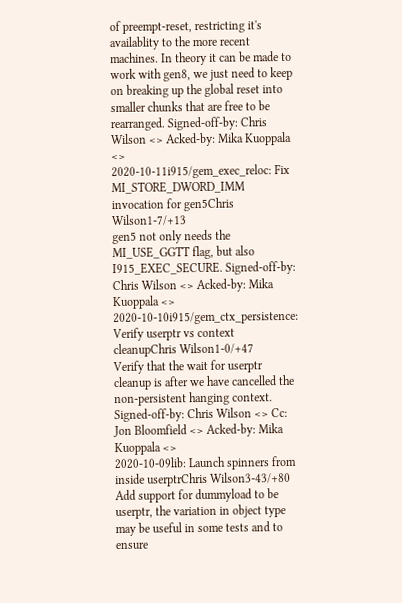of preempt-reset, restricting it's availablity to the more recent machines. In theory it can be made to work with gen8, we just need to keep on breaking up the global reset into smaller chunks that are free to be rearranged. Signed-off-by: Chris Wilson <> Acked-by: Mika Kuoppala <>
2020-10-11i915/gem_exec_reloc: Fix MI_STORE_DWORD_IMM invocation for gen5Chris Wilson1-7/+13
gen5 not only needs the MI_USE_GGTT flag, but also I915_EXEC_SECURE. Signed-off-by: Chris Wilson <> Acked-by: Mika Kuoppala <>
2020-10-10i915/gem_ctx_persistence: Verify userptr vs context cleanupChris Wilson1-0/+47
Verify that the wait for userptr cleanup is after we have cancelled the non-persistent hanging context. Signed-off-by: Chris Wilson <> Cc: Jon Bloomfield <> Acked-by: Mika Kuoppala <>
2020-10-09lib: Launch spinners from inside userptrChris Wilson3-43/+80
Add support for dummyload to be userptr, the variation in object type may be useful in some tests and to ensure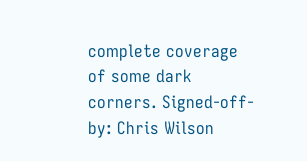complete coverage of some dark corners. Signed-off-by: Chris Wilson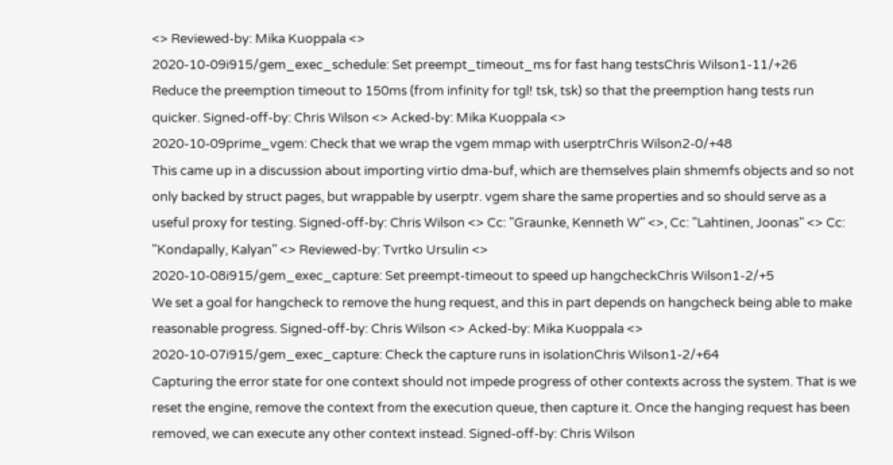<> Reviewed-by: Mika Kuoppala <>
2020-10-09i915/gem_exec_schedule: Set preempt_timeout_ms for fast hang testsChris Wilson1-11/+26
Reduce the preemption timeout to 150ms (from infinity for tgl! tsk, tsk) so that the preemption hang tests run quicker. Signed-off-by: Chris Wilson <> Acked-by: Mika Kuoppala <>
2020-10-09prime_vgem: Check that we wrap the vgem mmap with userptrChris Wilson2-0/+48
This came up in a discussion about importing virtio dma-buf, which are themselves plain shmemfs objects and so not only backed by struct pages, but wrappable by userptr. vgem share the same properties and so should serve as a useful proxy for testing. Signed-off-by: Chris Wilson <> Cc: "Graunke, Kenneth W" <>, Cc: "Lahtinen, Joonas" <> Cc: "Kondapally, Kalyan" <> Reviewed-by: Tvrtko Ursulin <>
2020-10-08i915/gem_exec_capture: Set preempt-timeout to speed up hangcheckChris Wilson1-2/+5
We set a goal for hangcheck to remove the hung request, and this in part depends on hangcheck being able to make reasonable progress. Signed-off-by: Chris Wilson <> Acked-by: Mika Kuoppala <>
2020-10-07i915/gem_exec_capture: Check the capture runs in isolationChris Wilson1-2/+64
Capturing the error state for one context should not impede progress of other contexts across the system. That is we reset the engine, remove the context from the execution queue, then capture it. Once the hanging request has been removed, we can execute any other context instead. Signed-off-by: Chris Wilson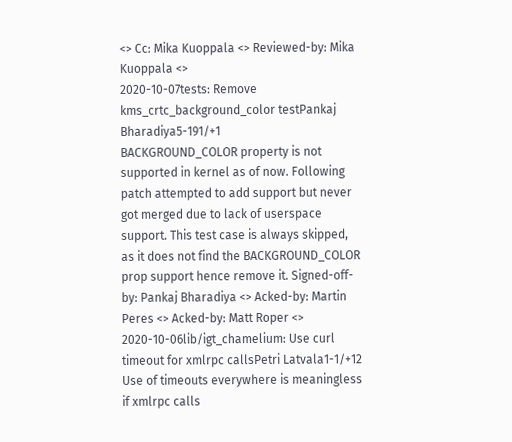<> Cc: Mika Kuoppala <> Reviewed-by: Mika Kuoppala <>
2020-10-07tests: Remove kms_crtc_background_color testPankaj Bharadiya5-191/+1
BACKGROUND_COLOR property is not supported in kernel as of now. Following patch attempted to add support but never got merged due to lack of userspace support. This test case is always skipped, as it does not find the BACKGROUND_COLOR prop support hence remove it. Signed-off-by: Pankaj Bharadiya <> Acked-by: Martin Peres <> Acked-by: Matt Roper <>
2020-10-06lib/igt_chamelium: Use curl timeout for xmlrpc callsPetri Latvala1-1/+12
Use of timeouts everywhere is meaningless if xmlrpc calls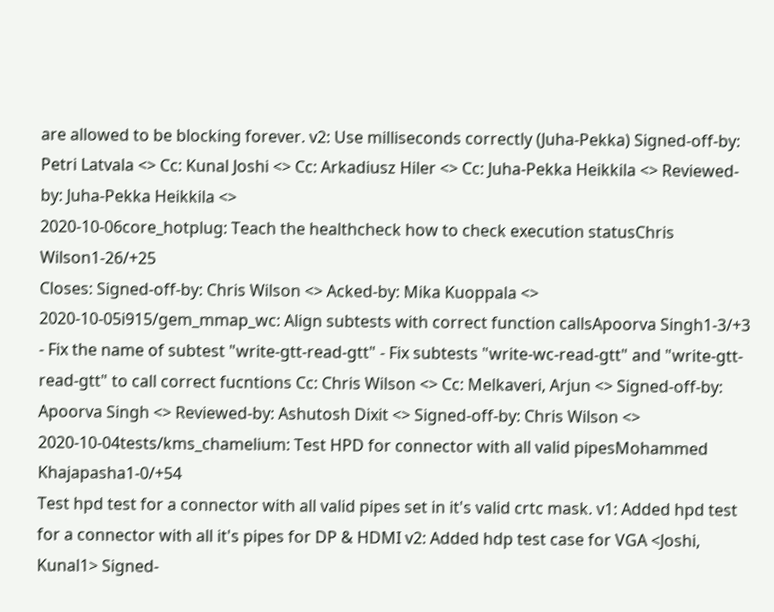are allowed to be blocking forever. v2: Use milliseconds correctly (Juha-Pekka) Signed-off-by: Petri Latvala <> Cc: Kunal Joshi <> Cc: Arkadiusz Hiler <> Cc: Juha-Pekka Heikkila <> Reviewed-by: Juha-Pekka Heikkila <>
2020-10-06core_hotplug: Teach the healthcheck how to check execution statusChris Wilson1-26/+25
Closes: Signed-off-by: Chris Wilson <> Acked-by: Mika Kuoppala <>
2020-10-05i915/gem_mmap_wc: Align subtests with correct function callsApoorva Singh1-3/+3
- Fix the name of subtest "write-gtt-read-gtt" - Fix subtests "write-wc-read-gtt" and "write-gtt-read-gtt" to call correct fucntions Cc: Chris Wilson <> Cc: Melkaveri, Arjun <> Signed-off-by: Apoorva Singh <> Reviewed-by: Ashutosh Dixit <> Signed-off-by: Chris Wilson <>
2020-10-04tests/kms_chamelium: Test HPD for connector with all valid pipesMohammed Khajapasha1-0/+54
Test hpd test for a connector with all valid pipes set in it's valid crtc mask. v1: Added hpd test for a connector with all it's pipes for DP & HDMI v2: Added hdp test case for VGA <Joshi, Kunal1> Signed-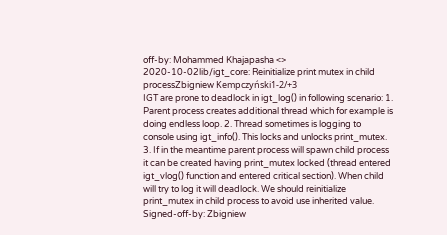off-by: Mohammed Khajapasha <>
2020-10-02lib/igt_core: Reinitialize print mutex in child processZbigniew Kempczyński1-2/+3
IGT are prone to deadlock in igt_log() in following scenario: 1. Parent process creates additional thread which for example is doing endless loop. 2. Thread sometimes is logging to console using igt_info(). This locks and unlocks print_mutex. 3. If in the meantime parent process will spawn child process it can be created having print_mutex locked (thread entered igt_vlog() function and entered critical section). When child will try to log it will deadlock. We should reinitialize print_mutex in child process to avoid use inherited value. Signed-off-by: Zbigniew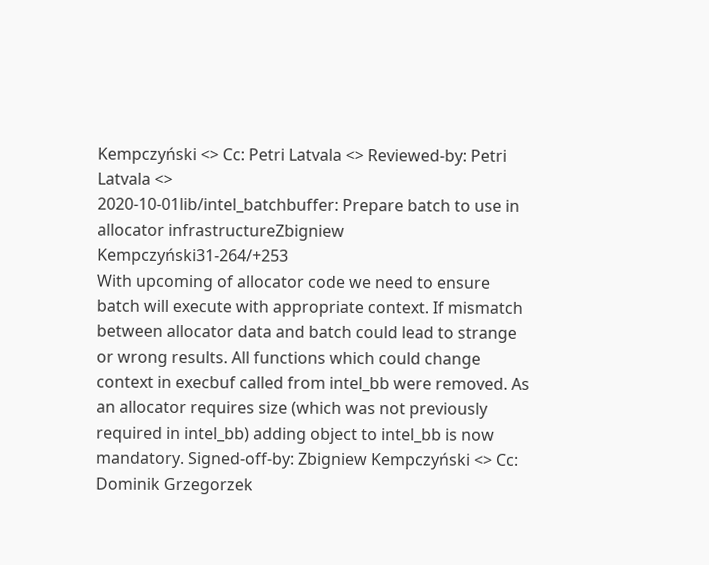Kempczyński <> Cc: Petri Latvala <> Reviewed-by: Petri Latvala <>
2020-10-01lib/intel_batchbuffer: Prepare batch to use in allocator infrastructureZbigniew Kempczyński31-264/+253
With upcoming of allocator code we need to ensure batch will execute with appropriate context. If mismatch between allocator data and batch could lead to strange or wrong results. All functions which could change context in execbuf called from intel_bb were removed. As an allocator requires size (which was not previously required in intel_bb) adding object to intel_bb is now mandatory. Signed-off-by: Zbigniew Kempczyński <> Cc: Dominik Grzegorzek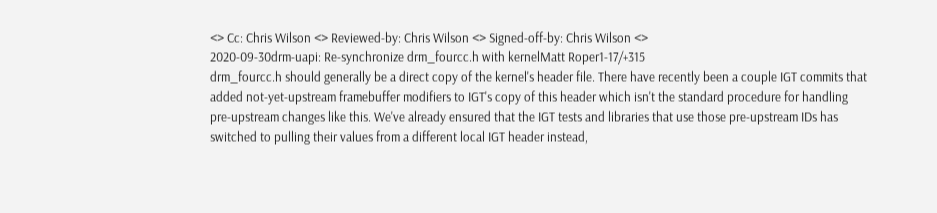<> Cc: Chris Wilson <> Reviewed-by: Chris Wilson <> Signed-off-by: Chris Wilson <>
2020-09-30drm-uapi: Re-synchronize drm_fourcc.h with kernelMatt Roper1-17/+315
drm_fourcc.h should generally be a direct copy of the kernel's header file. There have recently been a couple IGT commits that added not-yet-upstream framebuffer modifiers to IGT's copy of this header which isn't the standard procedure for handling pre-upstream changes like this. We've already ensured that the IGT tests and libraries that use those pre-upstream IDs has switched to pulling their values from a different local IGT header instead,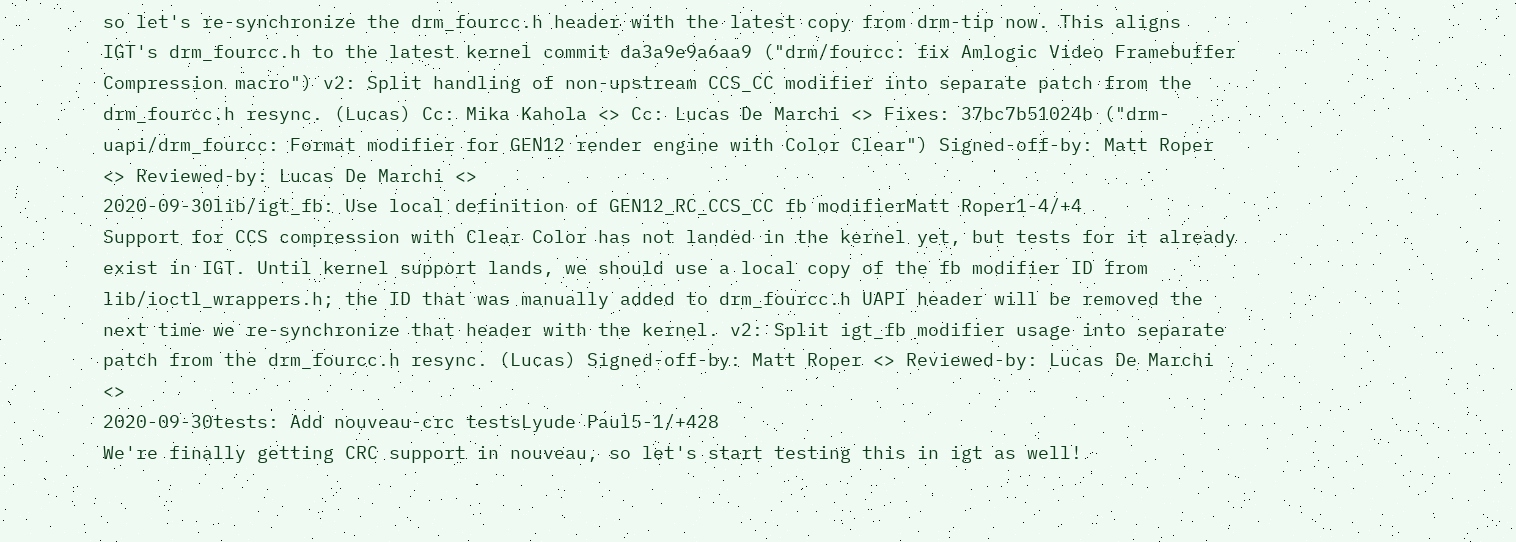so let's re-synchronize the drm_fourcc.h header with the latest copy from drm-tip now. This aligns IGT's drm_fourcc.h to the latest kernel commit da3a9e9a6aa9 ("drm/fourcc: fix Amlogic Video Framebuffer Compression macro") v2: Split handling of non-upstream CCS_CC modifier into separate patch from the drm_fourcc.h resync. (Lucas) Cc: Mika Kahola <> Cc: Lucas De Marchi <> Fixes: 37bc7b51024b ("drm-uapi/drm_fourcc: Format modifier for GEN12 render engine with Color Clear") Signed-off-by: Matt Roper <> Reviewed-by: Lucas De Marchi <>
2020-09-30lib/igt_fb: Use local definition of GEN12_RC_CCS_CC fb modifierMatt Roper1-4/+4
Support for CCS compression with Clear Color has not landed in the kernel yet, but tests for it already exist in IGT. Until kernel support lands, we should use a local copy of the fb modifier ID from lib/ioctl_wrappers.h; the ID that was manually added to drm_fourcc.h UAPI header will be removed the next time we re-synchronize that header with the kernel. v2: Split igt_fb modifier usage into separate patch from the drm_fourcc.h resync. (Lucas) Signed-off-by: Matt Roper <> Reviewed-by: Lucas De Marchi <>
2020-09-30tests: Add nouveau-crc testsLyude Paul5-1/+428
We're finally getting CRC support in nouveau, so let's start testing this in igt as well!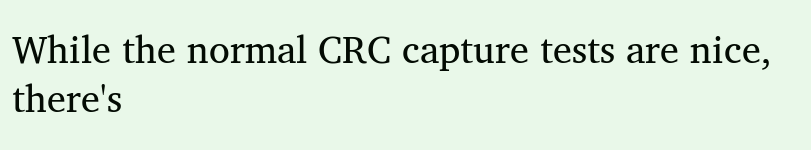While the normal CRC capture tests are nice, there's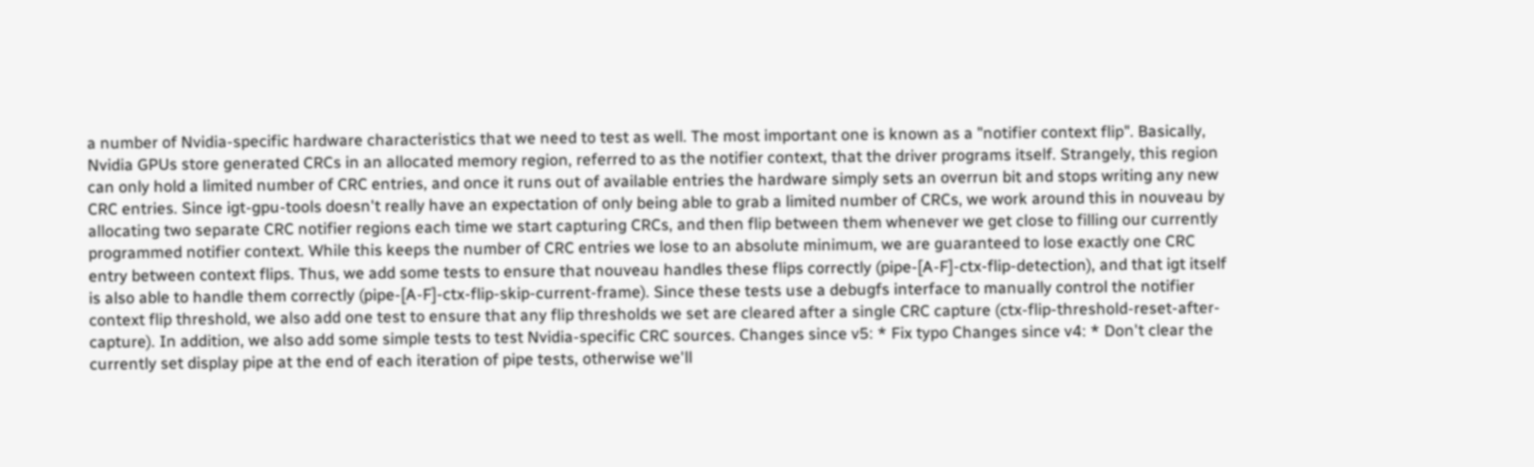a number of Nvidia-specific hardware characteristics that we need to test as well. The most important one is known as a "notifier context flip". Basically, Nvidia GPUs store generated CRCs in an allocated memory region, referred to as the notifier context, that the driver programs itself. Strangely, this region can only hold a limited number of CRC entries, and once it runs out of available entries the hardware simply sets an overrun bit and stops writing any new CRC entries. Since igt-gpu-tools doesn't really have an expectation of only being able to grab a limited number of CRCs, we work around this in nouveau by allocating two separate CRC notifier regions each time we start capturing CRCs, and then flip between them whenever we get close to filling our currently programmed notifier context. While this keeps the number of CRC entries we lose to an absolute minimum, we are guaranteed to lose exactly one CRC entry between context flips. Thus, we add some tests to ensure that nouveau handles these flips correctly (pipe-[A-F]-ctx-flip-detection), and that igt itself is also able to handle them correctly (pipe-[A-F]-ctx-flip-skip-current-frame). Since these tests use a debugfs interface to manually control the notifier context flip threshold, we also add one test to ensure that any flip thresholds we set are cleared after a single CRC capture (ctx-flip-threshold-reset-after-capture). In addition, we also add some simple tests to test Nvidia-specific CRC sources. Changes since v5: * Fix typo Changes since v4: * Don't clear the currently set display pipe at the end of each iteration of pipe tests, otherwise we'll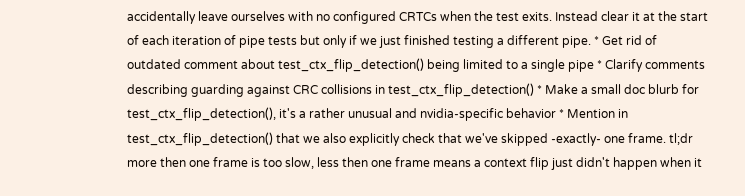accidentally leave ourselves with no configured CRTCs when the test exits. Instead clear it at the start of each iteration of pipe tests but only if we just finished testing a different pipe. * Get rid of outdated comment about test_ctx_flip_detection() being limited to a single pipe * Clarify comments describing guarding against CRC collisions in test_ctx_flip_detection() * Make a small doc blurb for test_ctx_flip_detection(), it's a rather unusual and nvidia-specific behavior * Mention in test_ctx_flip_detection() that we also explicitly check that we've skipped -exactly- one frame. tl;dr more then one frame is too slow, less then one frame means a context flip just didn't happen when it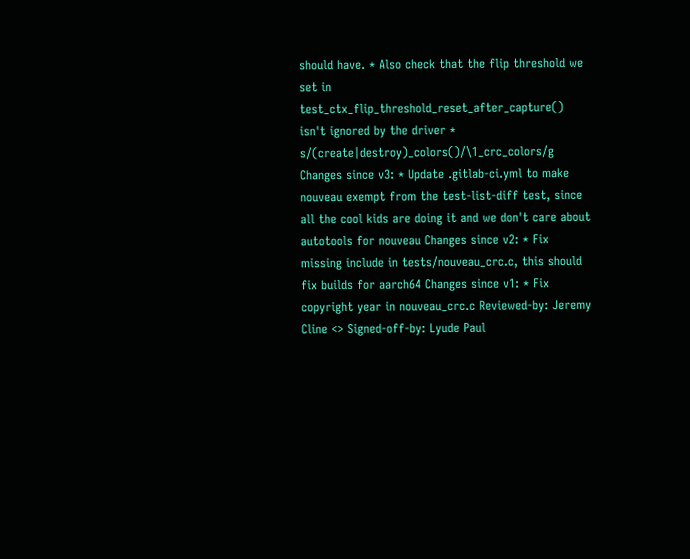should have. * Also check that the flip threshold we set in test_ctx_flip_threshold_reset_after_capture() isn't ignored by the driver * s/(create|destroy)_colors()/\1_crc_colors/g Changes since v3: * Update .gitlab-ci.yml to make nouveau exempt from the test-list-diff test, since all the cool kids are doing it and we don't care about autotools for nouveau Changes since v2: * Fix missing include in tests/nouveau_crc.c, this should fix builds for aarch64 Changes since v1: * Fix copyright year in nouveau_crc.c Reviewed-by: Jeremy Cline <> Signed-off-by: Lyude Paul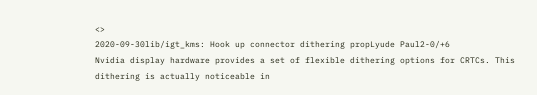<>
2020-09-30lib/igt_kms: Hook up connector dithering propLyude Paul2-0/+6
Nvidia display hardware provides a set of flexible dithering options for CRTCs. This dithering is actually noticeable in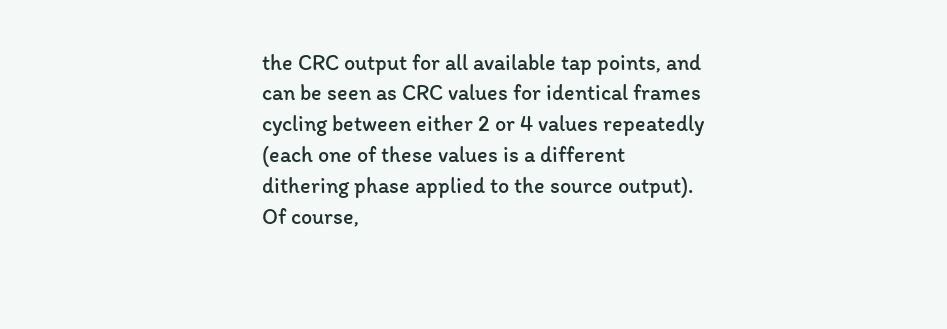the CRC output for all available tap points, and can be seen as CRC values for identical frames cycling between either 2 or 4 values repeatedly (each one of these values is a different dithering phase applied to the source output). Of course,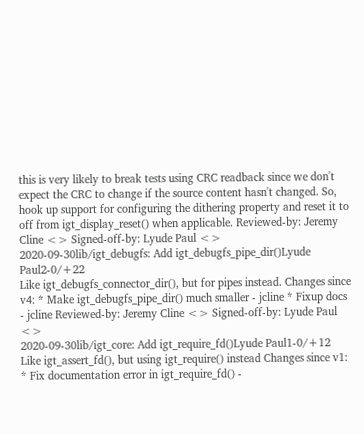this is very likely to break tests using CRC readback since we don't expect the CRC to change if the source content hasn't changed. So, hook up support for configuring the dithering property and reset it to off from igt_display_reset() when applicable. Reviewed-by: Jeremy Cline <> Signed-off-by: Lyude Paul <>
2020-09-30lib/igt_debugfs: Add igt_debugfs_pipe_dir()Lyude Paul2-0/+22
Like igt_debugfs_connector_dir(), but for pipes instead. Changes since v4: * Make igt_debugfs_pipe_dir() much smaller - jcline * Fixup docs - jcline Reviewed-by: Jeremy Cline <> Signed-off-by: Lyude Paul <>
2020-09-30lib/igt_core: Add igt_require_fd()Lyude Paul1-0/+12
Like igt_assert_fd(), but using igt_require() instead Changes since v1: * Fix documentation error in igt_require_fd() -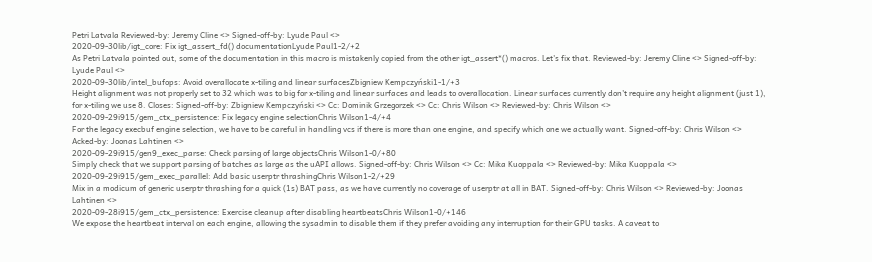Petri Latvala Reviewed-by: Jeremy Cline <> Signed-off-by: Lyude Paul <>
2020-09-30lib/igt_core: Fix igt_assert_fd() documentationLyude Paul1-2/+2
As Petri Latvala pointed out, some of the documentation in this macro is mistakenly copied from the other igt_assert*() macros. Let's fix that. Reviewed-by: Jeremy Cline <> Signed-off-by: Lyude Paul <>
2020-09-30lib/intel_bufops: Avoid overallocate x-tiling and linear surfacesZbigniew Kempczyński1-1/+3
Height alignment was not properly set to 32 which was to big for x-tiling and linear surfaces and leads to overallocation. Linear surfaces currently don't require any height alignment (just 1), for x-tiling we use 8. Closes: Signed-off-by: Zbigniew Kempczyński <> Cc: Dominik Grzegorzek <> Cc: Chris Wilson <> Reviewed-by: Chris Wilson <>
2020-09-29i915/gem_ctx_persistence: Fix legacy engine selectionChris Wilson1-4/+4
For the legacy execbuf engine selection, we have to be careful in handling vcs if there is more than one engine, and specify which one we actually want. Signed-off-by: Chris Wilson <> Acked-by: Joonas Lahtinen <>
2020-09-29i915/gen9_exec_parse: Check parsing of large objectsChris Wilson1-0/+80
Simply check that we support parsing of batches as large as the uAPI allows. Signed-off-by: Chris Wilson <> Cc: Mika Kuoppala <> Reviewed-by: Mika Kuoppala <>
2020-09-29i915/gem_exec_parallel: Add basic userptr thrashingChris Wilson1-2/+29
Mix in a modicum of generic userptr thrashing for a quick (1s) BAT pass, as we have currently no coverage of userptr at all in BAT. Signed-off-by: Chris Wilson <> Reviewed-by: Joonas Lahtinen <>
2020-09-28i915/gem_ctx_persistence: Exercise cleanup after disabling heartbeatsChris Wilson1-0/+146
We expose the heartbeat interval on each engine, allowing the sysadmin to disable them if they prefer avoiding any interruption for their GPU tasks. A caveat to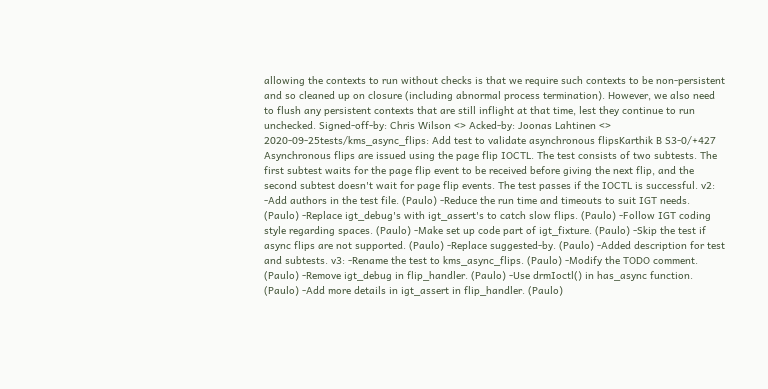allowing the contexts to run without checks is that we require such contexts to be non-persistent and so cleaned up on closure (including abnormal process termination). However, we also need to flush any persistent contexts that are still inflight at that time, lest they continue to run unchecked. Signed-off-by: Chris Wilson <> Acked-by: Joonas Lahtinen <>
2020-09-25tests/kms_async_flips: Add test to validate asynchronous flipsKarthik B S3-0/+427
Asynchronous flips are issued using the page flip IOCTL. The test consists of two subtests. The first subtest waits for the page flip event to be received before giving the next flip, and the second subtest doesn't wait for page flip events. The test passes if the IOCTL is successful. v2: -Add authors in the test file. (Paulo) -Reduce the run time and timeouts to suit IGT needs. (Paulo) -Replace igt_debug's with igt_assert's to catch slow flips. (Paulo) -Follow IGT coding style regarding spaces. (Paulo) -Make set up code part of igt_fixture. (Paulo) -Skip the test if async flips are not supported. (Paulo) -Replace suggested-by. (Paulo) -Added description for test and subtests. v3: -Rename the test to kms_async_flips. (Paulo) -Modify the TODO comment. (Paulo) -Remove igt_debug in flip_handler. (Paulo) -Use drmIoctl() in has_async function. (Paulo) -Add more details in igt_assert in flip_handler. (Paulo)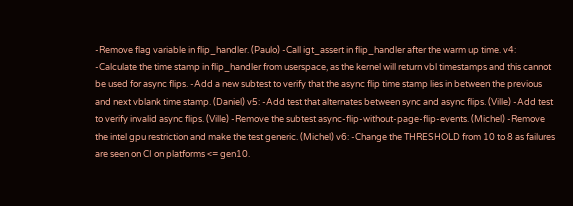-Remove flag variable in flip_handler. (Paulo) -Call igt_assert in flip_handler after the warm up time. v4: -Calculate the time stamp in flip_handler from userspace, as the kernel will return vbl timestamps and this cannot be used for async flips. -Add a new subtest to verify that the async flip time stamp lies in between the previous and next vblank time stamp. (Daniel) v5: -Add test that alternates between sync and async flips. (Ville) -Add test to verify invalid async flips. (Ville) -Remove the subtest async-flip-without-page-flip-events. (Michel) -Remove the intel gpu restriction and make the test generic. (Michel) v6: -Change the THRESHOLD from 10 to 8 as failures are seen on CI on platforms <= gen10.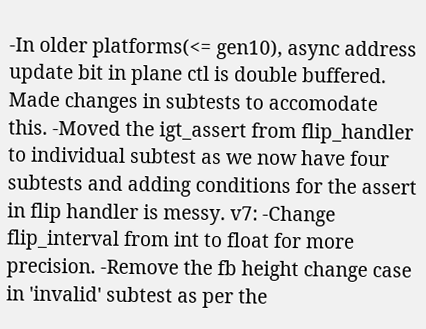-In older platforms(<= gen10), async address update bit in plane ctl is double buffered. Made changes in subtests to accomodate this. -Moved the igt_assert from flip_handler to individual subtest as we now have four subtests and adding conditions for the assert in flip handler is messy. v7: -Change flip_interval from int to float for more precision. -Remove the fb height change case in 'invalid' subtest as per the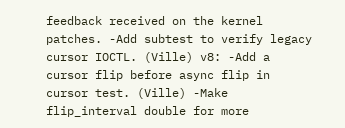feedback received on the kernel patches. -Add subtest to verify legacy cursor IOCTL. (Ville) v8: -Add a cursor flip before async flip in cursor test. (Ville) -Make flip_interval double for more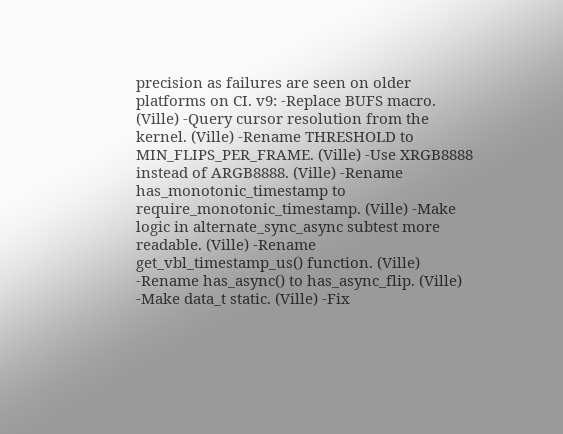precision as failures are seen on older platforms on CI. v9: -Replace BUFS macro. (Ville) -Query cursor resolution from the kernel. (Ville) -Rename THRESHOLD to MIN_FLIPS_PER_FRAME. (Ville) -Use XRGB8888 instead of ARGB8888. (Ville) -Rename has_monotonic_timestamp to require_monotonic_timestamp. (Ville) -Make logic in alternate_sync_async subtest more readable. (Ville) -Rename get_vbl_timestamp_us() function. (Ville) -Rename has_async() to has_async_flip. (Ville) -Make data_t static. (Ville) -Fix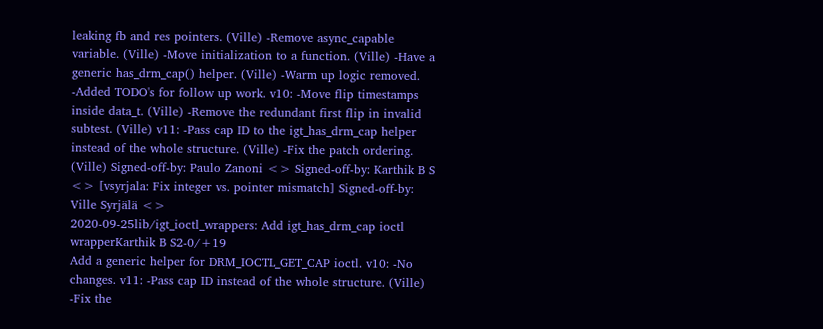leaking fb and res pointers. (Ville) -Remove async_capable variable. (Ville) -Move initialization to a function. (Ville) -Have a generic has_drm_cap() helper. (Ville) -Warm up logic removed. -Added TODO's for follow up work. v10: -Move flip timestamps inside data_t. (Ville) -Remove the redundant first flip in invalid subtest. (Ville) v11: -Pass cap ID to the igt_has_drm_cap helper instead of the whole structure. (Ville) -Fix the patch ordering. (Ville) Signed-off-by: Paulo Zanoni <> Signed-off-by: Karthik B S <> [vsyrjala: Fix integer vs. pointer mismatch] Signed-off-by: Ville Syrjälä <>
2020-09-25lib/igt_ioctl_wrappers: Add igt_has_drm_cap ioctl wrapperKarthik B S2-0/+19
Add a generic helper for DRM_IOCTL_GET_CAP ioctl. v10: -No changes. v11: -Pass cap ID instead of the whole structure. (Ville) -Fix the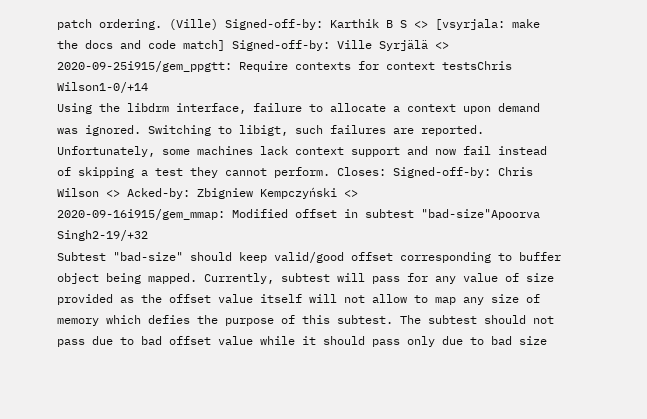patch ordering. (Ville) Signed-off-by: Karthik B S <> [vsyrjala: make the docs and code match] Signed-off-by: Ville Syrjälä <>
2020-09-25i915/gem_ppgtt: Require contexts for context testsChris Wilson1-0/+14
Using the libdrm interface, failure to allocate a context upon demand was ignored. Switching to libigt, such failures are reported. Unfortunately, some machines lack context support and now fail instead of skipping a test they cannot perform. Closes: Signed-off-by: Chris Wilson <> Acked-by: Zbigniew Kempczyński <>
2020-09-16i915/gem_mmap: Modified offset in subtest "bad-size"Apoorva Singh2-19/+32
Subtest "bad-size" should keep valid/good offset corresponding to buffer object being mapped. Currently, subtest will pass for any value of size provided as the offset value itself will not allow to map any size of memory which defies the purpose of this subtest. The subtest should not pass due to bad offset value while it should pass only due to bad size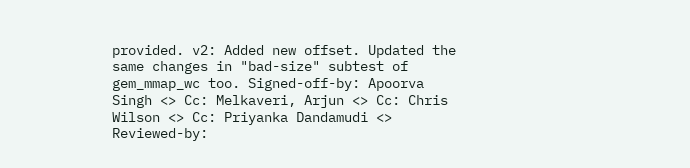provided. v2: Added new offset. Updated the same changes in "bad-size" subtest of gem_mmap_wc too. Signed-off-by: Apoorva Singh <> Cc: Melkaveri, Arjun <> Cc: Chris Wilson <> Cc: Priyanka Dandamudi <> Reviewed-by: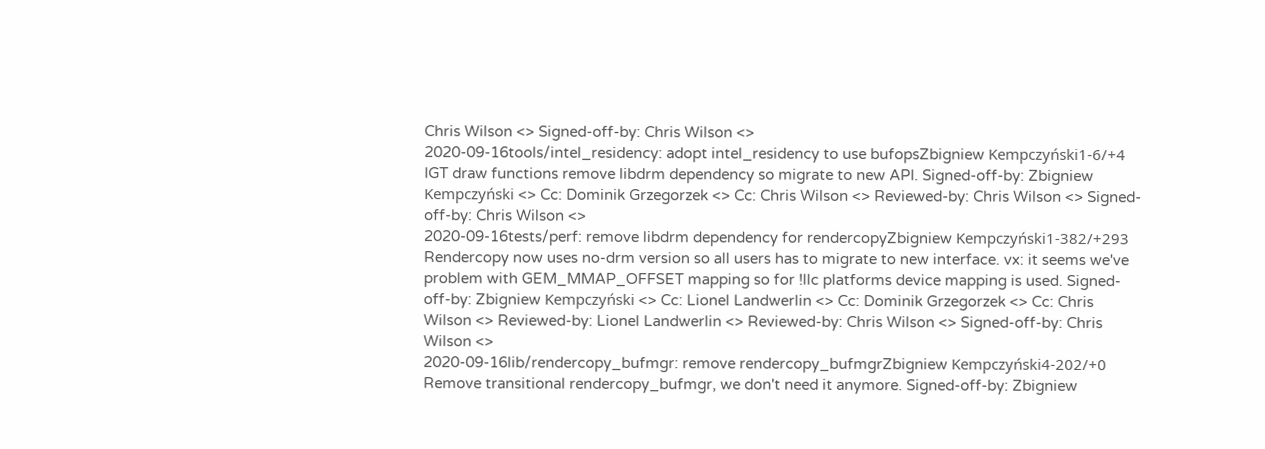Chris Wilson <> Signed-off-by: Chris Wilson <>
2020-09-16tools/intel_residency: adopt intel_residency to use bufopsZbigniew Kempczyński1-6/+4
IGT draw functions remove libdrm dependency so migrate to new API. Signed-off-by: Zbigniew Kempczyński <> Cc: Dominik Grzegorzek <> Cc: Chris Wilson <> Reviewed-by: Chris Wilson <> Signed-off-by: Chris Wilson <>
2020-09-16tests/perf: remove libdrm dependency for rendercopyZbigniew Kempczyński1-382/+293
Rendercopy now uses no-drm version so all users has to migrate to new interface. vx: it seems we've problem with GEM_MMAP_OFFSET mapping so for !llc platforms device mapping is used. Signed-off-by: Zbigniew Kempczyński <> Cc: Lionel Landwerlin <> Cc: Dominik Grzegorzek <> Cc: Chris Wilson <> Reviewed-by: Lionel Landwerlin <> Reviewed-by: Chris Wilson <> Signed-off-by: Chris Wilson <>
2020-09-16lib/rendercopy_bufmgr: remove rendercopy_bufmgrZbigniew Kempczyński4-202/+0
Remove transitional rendercopy_bufmgr, we don't need it anymore. Signed-off-by: Zbigniew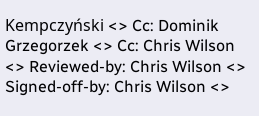Kempczyński <> Cc: Dominik Grzegorzek <> Cc: Chris Wilson <> Reviewed-by: Chris Wilson <> Signed-off-by: Chris Wilson <>